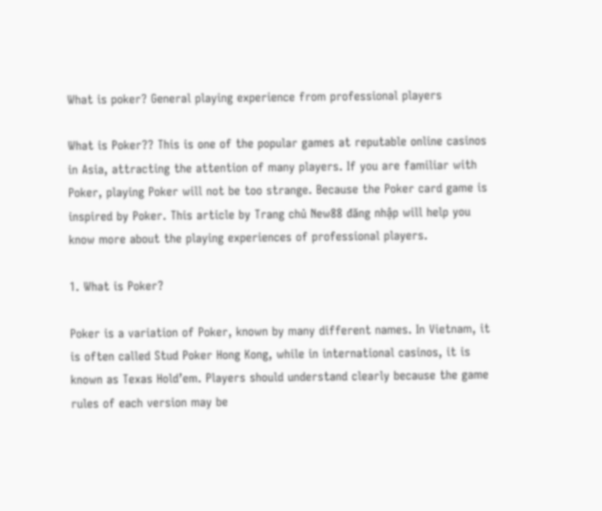What is poker? General playing experience from professional players

What is Poker?? This is one of the popular games at reputable online casinos in Asia, attracting the attention of many players. If you are familiar with Poker, playing Poker will not be too strange. Because the Poker card game is inspired by Poker. This article by Trang chủ New88 đăng nhập will help you know more about the playing experiences of professional players.

1. What is Poker?

Poker is a variation of Poker, known by many different names. In Vietnam, it is often called Stud Poker Hong Kong, while in international casinos, it is known as Texas Hold’em. Players should understand clearly because the game rules of each version may be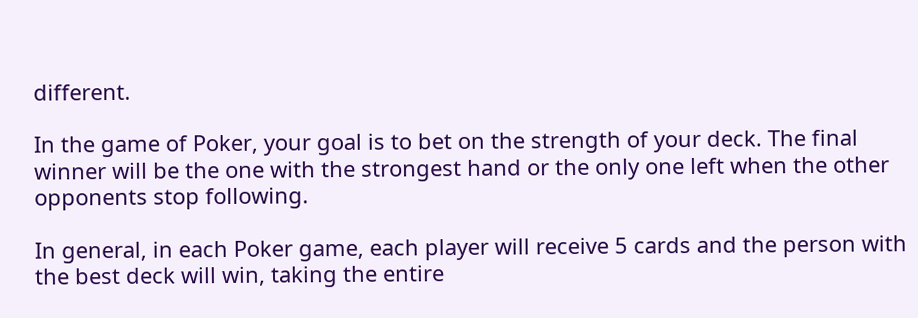different.

In the game of Poker, your goal is to bet on the strength of your deck. The final winner will be the one with the strongest hand or the only one left when the other opponents stop following.

In general, in each Poker game, each player will receive 5 cards and the person with the best deck will win, taking the entire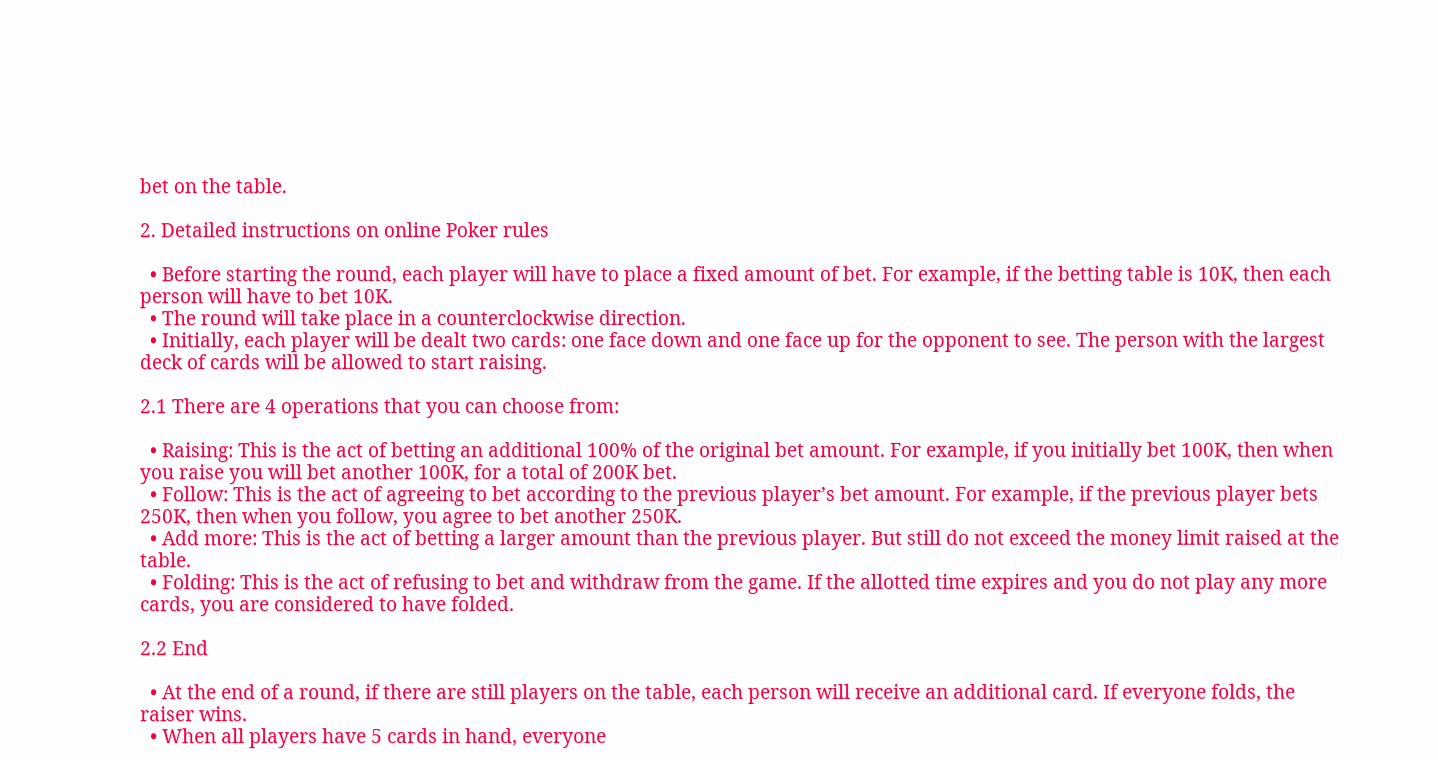bet on the table.

2. Detailed instructions on online Poker rules

  • Before starting the round, each player will have to place a fixed amount of bet. For example, if the betting table is 10K, then each person will have to bet 10K.
  • The round will take place in a counterclockwise direction.
  • Initially, each player will be dealt two cards: one face down and one face up for the opponent to see. The person with the largest deck of cards will be allowed to start raising.

2.1 There are 4 operations that you can choose from:

  • Raising: This is the act of betting an additional 100% of the original bet amount. For example, if you initially bet 100K, then when you raise you will bet another 100K, for a total of 200K bet.
  • Follow: This is the act of agreeing to bet according to the previous player’s bet amount. For example, if the previous player bets 250K, then when you follow, you agree to bet another 250K.
  • Add more: This is the act of betting a larger amount than the previous player. But still do not exceed the money limit raised at the table.
  • Folding: This is the act of refusing to bet and withdraw from the game. If the allotted time expires and you do not play any more cards, you are considered to have folded.

2.2 End

  • At the end of a round, if there are still players on the table, each person will receive an additional card. If everyone folds, the raiser wins.
  • When all players have 5 cards in hand, everyone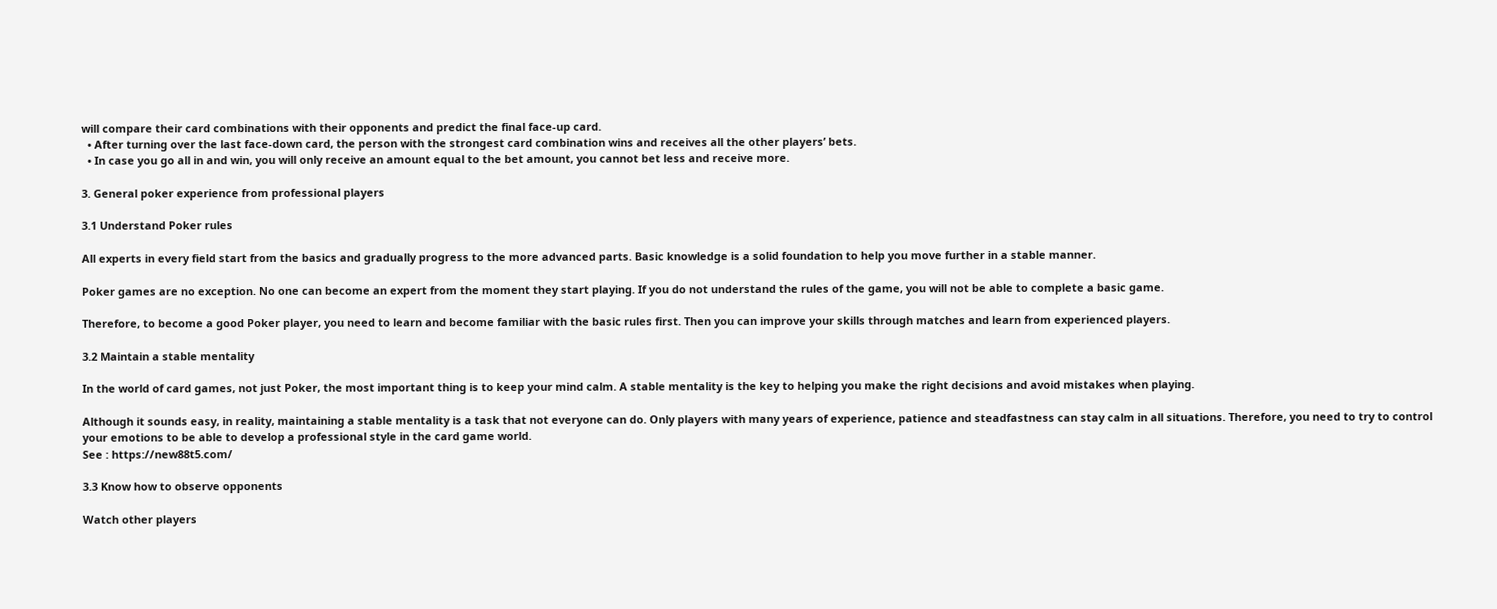will compare their card combinations with their opponents and predict the final face-up card.
  • After turning over the last face-down card, the person with the strongest card combination wins and receives all the other players’ bets.
  • In case you go all in and win, you will only receive an amount equal to the bet amount, you cannot bet less and receive more.

3. General poker experience from professional players

3.1 Understand Poker rules

All experts in every field start from the basics and gradually progress to the more advanced parts. Basic knowledge is a solid foundation to help you move further in a stable manner.

Poker games are no exception. No one can become an expert from the moment they start playing. If you do not understand the rules of the game, you will not be able to complete a basic game.

Therefore, to become a good Poker player, you need to learn and become familiar with the basic rules first. Then you can improve your skills through matches and learn from experienced players.

3.2 Maintain a stable mentality

In the world of card games, not just Poker, the most important thing is to keep your mind calm. A stable mentality is the key to helping you make the right decisions and avoid mistakes when playing.

Although it sounds easy, in reality, maintaining a stable mentality is a task that not everyone can do. Only players with many years of experience, patience and steadfastness can stay calm in all situations. Therefore, you need to try to control your emotions to be able to develop a professional style in the card game world.
See : https://new88t5.com/

3.3 Know how to observe opponents

Watch other players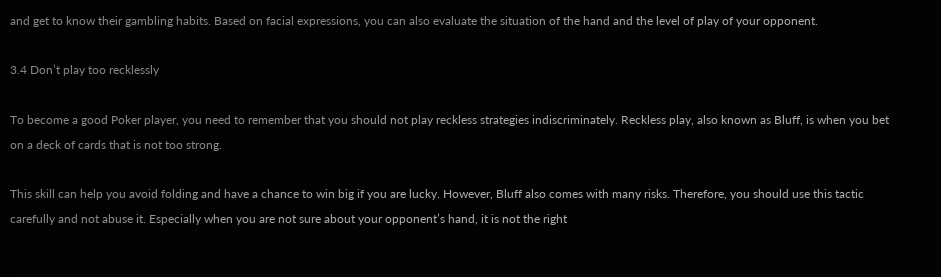and get to know their gambling habits. Based on facial expressions, you can also evaluate the situation of the hand and the level of play of your opponent.

3.4 Don’t play too recklessly

To become a good Poker player, you need to remember that you should not play reckless strategies indiscriminately. Reckless play, also known as Bluff, is when you bet on a deck of cards that is not too strong.

This skill can help you avoid folding and have a chance to win big if you are lucky. However, Bluff also comes with many risks. Therefore, you should use this tactic carefully and not abuse it. Especially when you are not sure about your opponent’s hand, it is not the right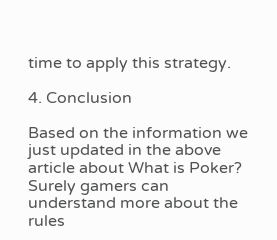time to apply this strategy.

4. Conclusion

Based on the information we just updated in the above article about What is Poker? Surely gamers can understand more about the rules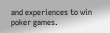and experiences to win poker games.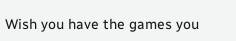Wish you have the games you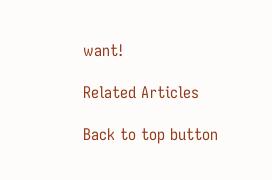want!

Related Articles

Back to top button